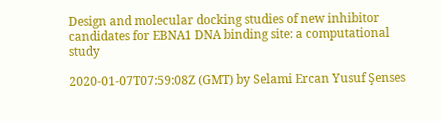Design and molecular docking studies of new inhibitor candidates for EBNA1 DNA binding site: a computational study

2020-01-07T07:59:08Z (GMT) by Selami Ercan Yusuf Şenses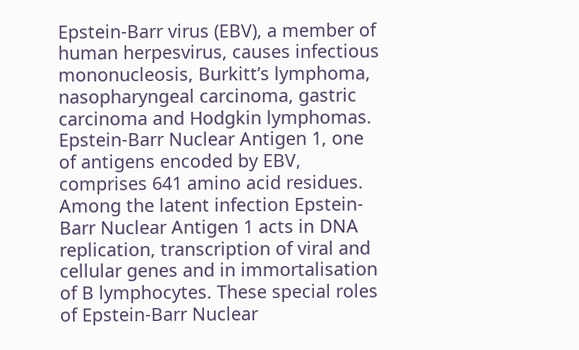Epstein-Barr virus (EBV), a member of human herpesvirus, causes infectious mononucleosis, Burkitt’s lymphoma, nasopharyngeal carcinoma, gastric carcinoma and Hodgkin lymphomas. Epstein-Barr Nuclear Antigen 1, one of antigens encoded by EBV, comprises 641 amino acid residues. Among the latent infection Epstein-Barr Nuclear Antigen 1 acts in DNA replication, transcription of viral and cellular genes and in immortalisation of B lymphocytes. These special roles of Epstein-Barr Nuclear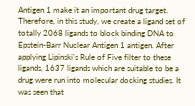Antigen 1 make it an important drug target. Therefore, in this study, we create a ligand set of totally 2068 ligands to block binding DNA to Epstein-Barr Nuclear Antigen 1 antigen. After applying Lipinski’s Rule of Five filter to these ligands, 1637 ligands which are suitable to be a drug were run into molecular docking studies. It was seen that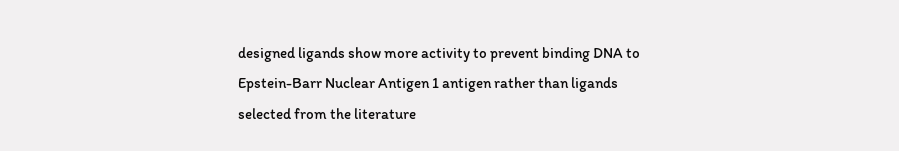designed ligands show more activity to prevent binding DNA to Epstein-Barr Nuclear Antigen 1 antigen rather than ligands selected from the literature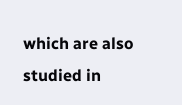which are also studied in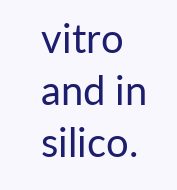vitro and in silico.